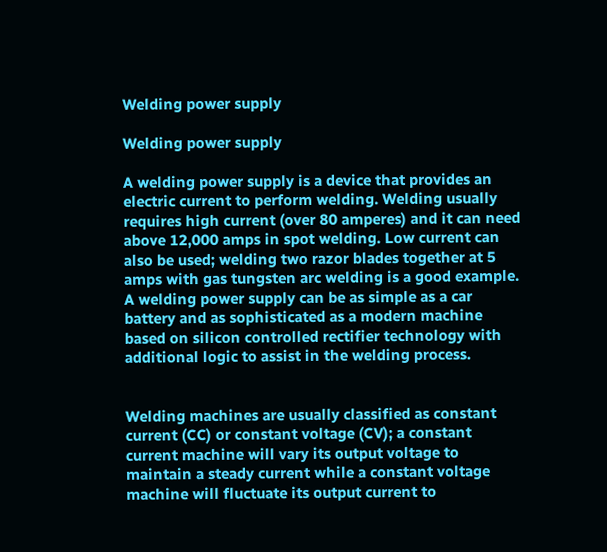Welding power supply

Welding power supply

A welding power supply is a device that provides an electric current to perform welding. Welding usually requires high current (over 80 amperes) and it can need above 12,000 amps in spot welding. Low current can also be used; welding two razor blades together at 5 amps with gas tungsten arc welding is a good example. A welding power supply can be as simple as a car battery and as sophisticated as a modern machine based on silicon controlled rectifier technology with additional logic to assist in the welding process.


Welding machines are usually classified as constant current (CC) or constant voltage (CV); a constant current machine will vary its output voltage to maintain a steady current while a constant voltage machine will fluctuate its output current to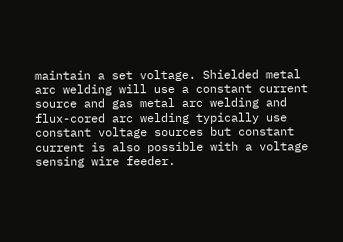maintain a set voltage. Shielded metal arc welding will use a constant current source and gas metal arc welding and flux-cored arc welding typically use constant voltage sources but constant current is also possible with a voltage sensing wire feeder.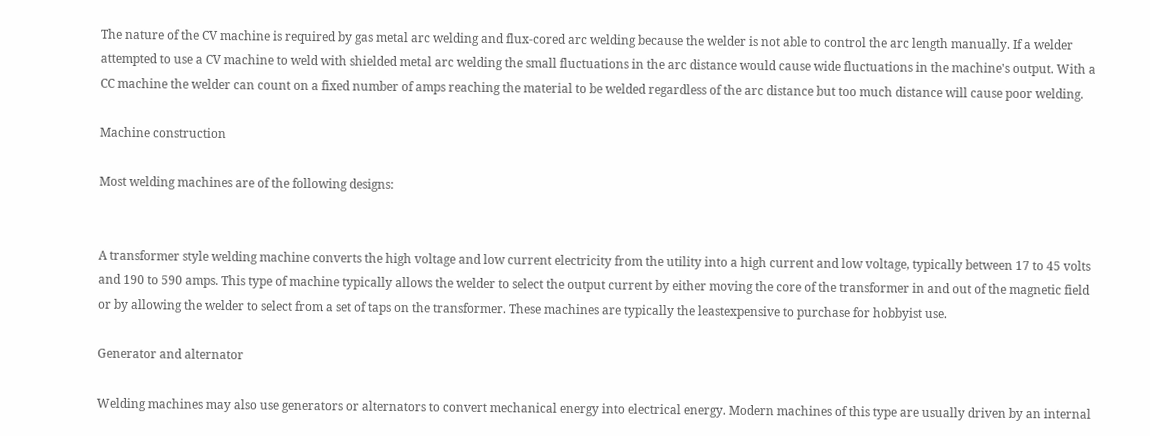The nature of the CV machine is required by gas metal arc welding and flux-cored arc welding because the welder is not able to control the arc length manually. If a welder attempted to use a CV machine to weld with shielded metal arc welding the small fluctuations in the arc distance would cause wide fluctuations in the machine's output. With a CC machine the welder can count on a fixed number of amps reaching the material to be welded regardless of the arc distance but too much distance will cause poor welding.

Machine construction

Most welding machines are of the following designs:


A transformer style welding machine converts the high voltage and low current electricity from the utility into a high current and low voltage, typically between 17 to 45 volts and 190 to 590 amps. This type of machine typically allows the welder to select the output current by either moving the core of the transformer in and out of the magnetic field or by allowing the welder to select from a set of taps on the transformer. These machines are typically the leastexpensive to purchase for hobbyist use.

Generator and alternator

Welding machines may also use generators or alternators to convert mechanical energy into electrical energy. Modern machines of this type are usually driven by an internal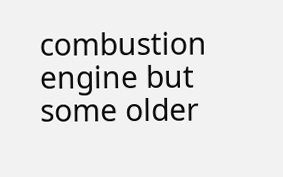combustion engine but some older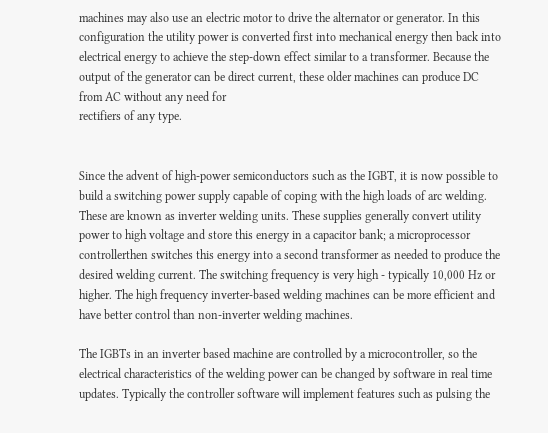machines may also use an electric motor to drive the alternator or generator. In this configuration the utility power is converted first into mechanical energy then back into electrical energy to achieve the step-down effect similar to a transformer. Because the output of the generator can be direct current, these older machines can produce DC from AC without any need for
rectifiers of any type.


Since the advent of high-power semiconductors such as the IGBT, it is now possible to build a switching power supply capable of coping with the high loads of arc welding. These are known as inverter welding units. These supplies generally convert utility power to high voltage and store this energy in a capacitor bank; a microprocessor controllerthen switches this energy into a second transformer as needed to produce the desired welding current. The switching frequency is very high - typically 10,000 Hz or higher. The high frequency inverter-based welding machines can be more efficient and have better control than non-inverter welding machines.

The IGBTs in an inverter based machine are controlled by a microcontroller, so the electrical characteristics of the welding power can be changed by software in real time updates. Typically the controller software will implement features such as pulsing the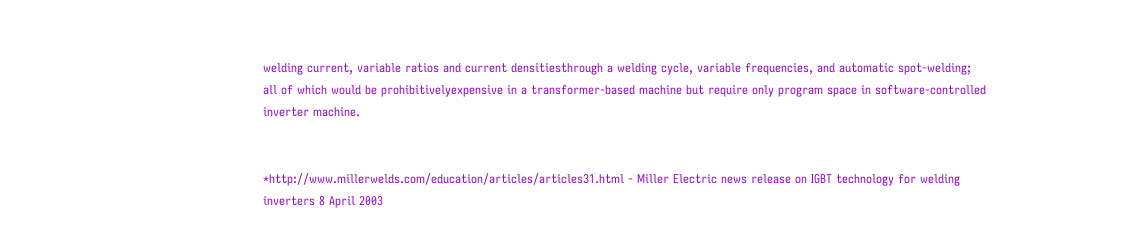welding current, variable ratios and current densitiesthrough a welding cycle, variable frequencies, and automatic spot-welding; all of which would be prohibitivelyexpensive in a transformer-based machine but require only program space in software-controlled inverter machine.


*http://www.millerwelds.com/education/articles/articles31.html - Miller Electric news release on IGBT technology for welding inverters 8 April 2003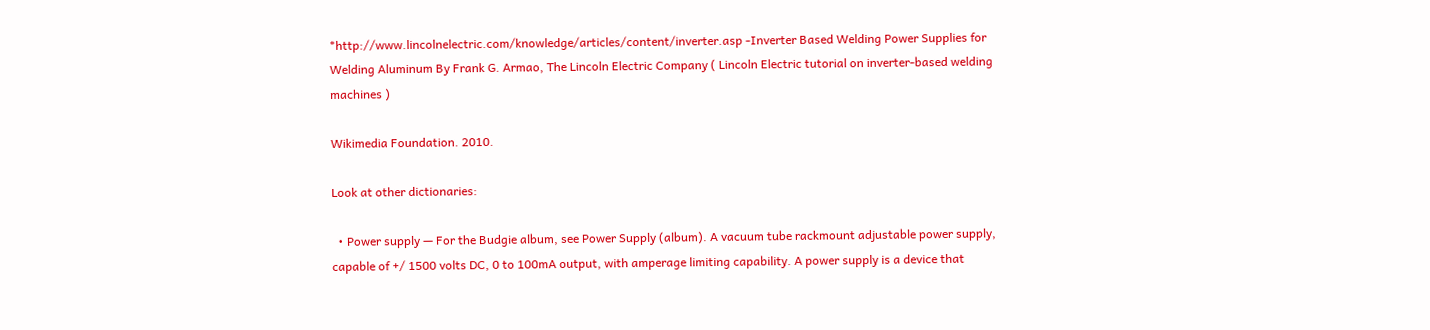*http://www.lincolnelectric.com/knowledge/articles/content/inverter.asp -Inverter Based Welding Power Supplies for Welding Aluminum By Frank G. Armao, The Lincoln Electric Company ( Lincoln Electric tutorial on inverter-based welding machines )

Wikimedia Foundation. 2010.

Look at other dictionaries:

  • Power supply — For the Budgie album, see Power Supply (album). A vacuum tube rackmount adjustable power supply, capable of +/ 1500 volts DC, 0 to 100mA output, with amperage limiting capability. A power supply is a device that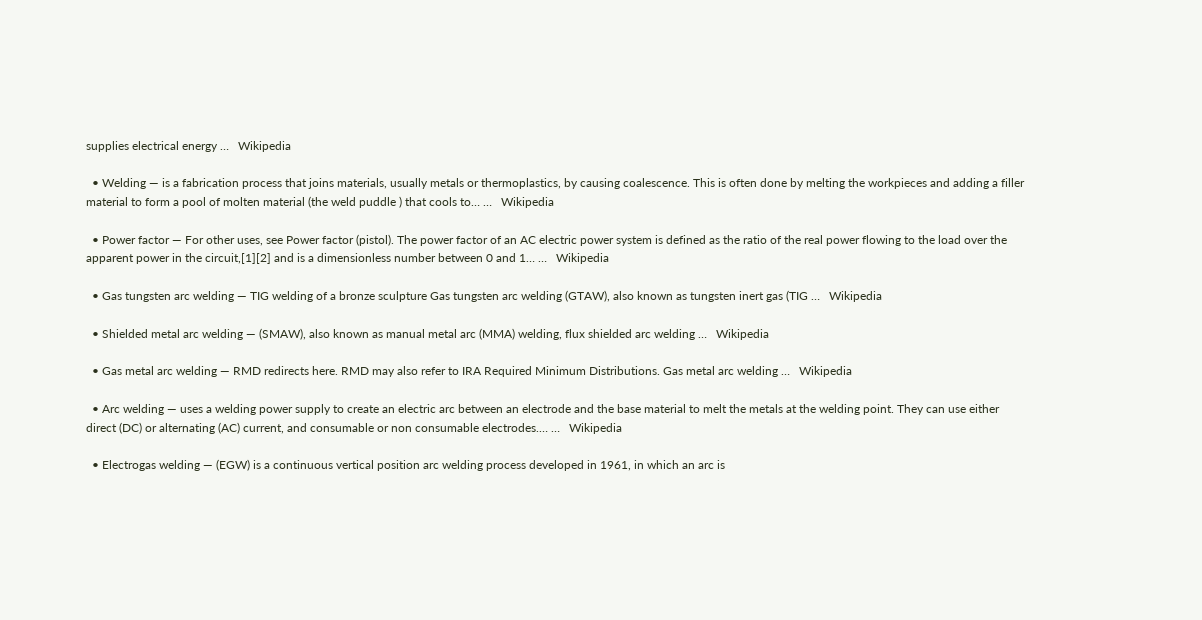supplies electrical energy …   Wikipedia

  • Welding — is a fabrication process that joins materials, usually metals or thermoplastics, by causing coalescence. This is often done by melting the workpieces and adding a filler material to form a pool of molten material (the weld puddle ) that cools to… …   Wikipedia

  • Power factor — For other uses, see Power factor (pistol). The power factor of an AC electric power system is defined as the ratio of the real power flowing to the load over the apparent power in the circuit,[1][2] and is a dimensionless number between 0 and 1… …   Wikipedia

  • Gas tungsten arc welding — TIG welding of a bronze sculpture Gas tungsten arc welding (GTAW), also known as tungsten inert gas (TIG …   Wikipedia

  • Shielded metal arc welding — (SMAW), also known as manual metal arc (MMA) welding, flux shielded arc welding …   Wikipedia

  • Gas metal arc welding — RMD redirects here. RMD may also refer to IRA Required Minimum Distributions. Gas metal arc welding …   Wikipedia

  • Arc welding — uses a welding power supply to create an electric arc between an electrode and the base material to melt the metals at the welding point. They can use either direct (DC) or alternating (AC) current, and consumable or non consumable electrodes.… …   Wikipedia

  • Electrogas welding — (EGW) is a continuous vertical position arc welding process developed in 1961, in which an arc is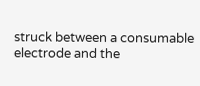struck between a consumable electrode and the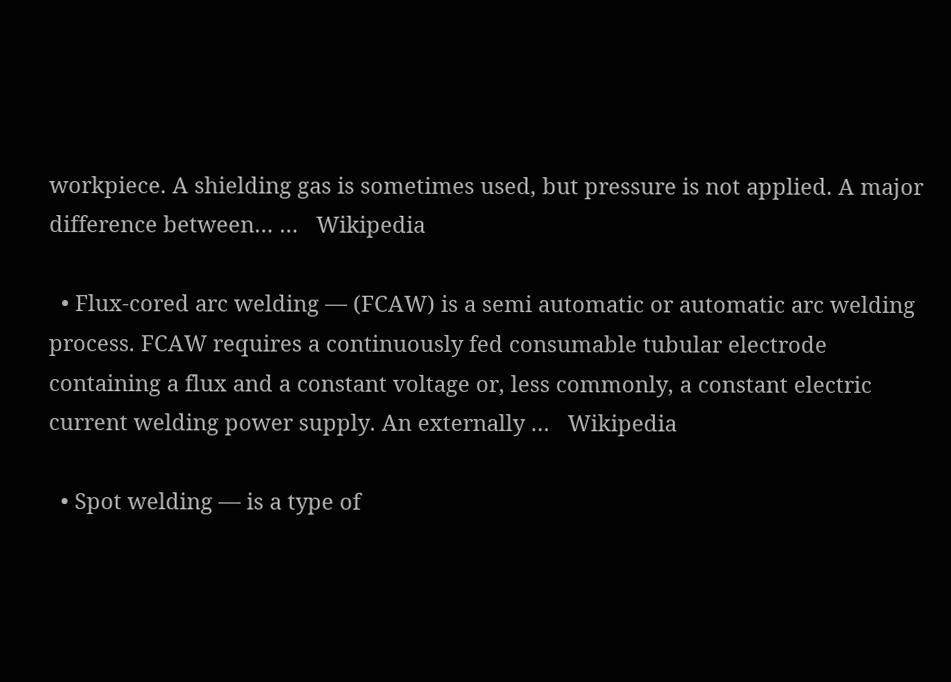workpiece. A shielding gas is sometimes used, but pressure is not applied. A major difference between… …   Wikipedia

  • Flux-cored arc welding — (FCAW) is a semi automatic or automatic arc welding process. FCAW requires a continuously fed consumable tubular electrode containing a flux and a constant voltage or, less commonly, a constant electric current welding power supply. An externally …   Wikipedia

  • Spot welding — is a type of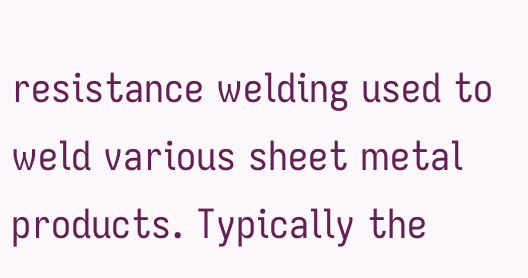resistance welding used to weld various sheet metal products. Typically the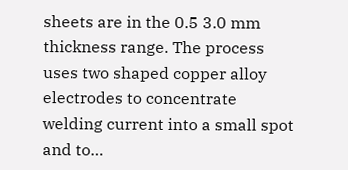sheets are in the 0.5 3.0 mm thickness range. The process uses two shaped copper alloy electrodes to concentrate welding current into a small spot and to…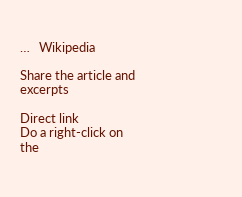…   Wikipedia

Share the article and excerpts

Direct link
Do a right-click on the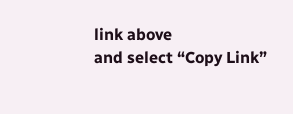link above
and select “Copy Link”